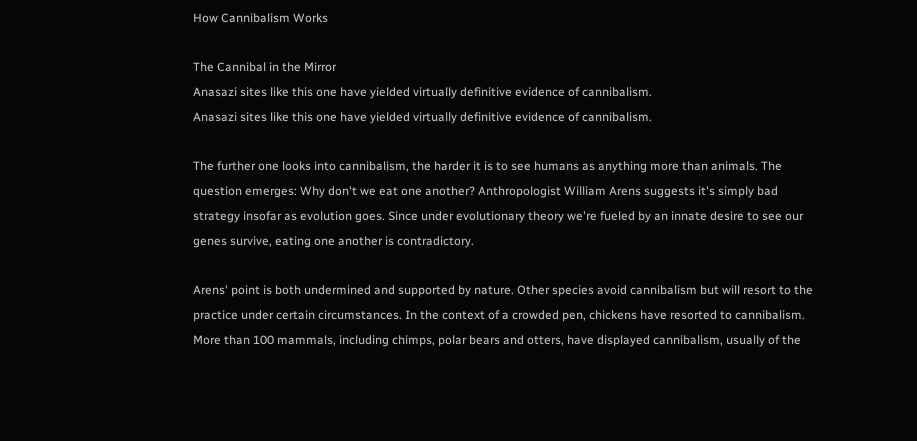How Cannibalism Works

The Cannibal in the Mirror
Anasazi sites like this one have yielded virtually definitive evidence of cannibalism.
Anasazi sites like this one have yielded virtually definitive evidence of cannibalism.

The further one looks into cannibalism, the harder it is to see humans as anything more than animals. The question emerges: Why don't we eat one another? Anthropologist William Arens suggests it's simply bad strategy insofar as evolution goes. Since under evolutionary theory we're fueled by an innate desire to see our genes survive, eating one another is contradictory.

Arens' point is both undermined and supported by nature. Other species avoid cannibalism but will resort to the practice under certain circumstances. In the context of a crowded pen, chickens have resorted to cannibalism. More than 100 mammals, including chimps, polar bears and otters, have displayed cannibalism, usually of the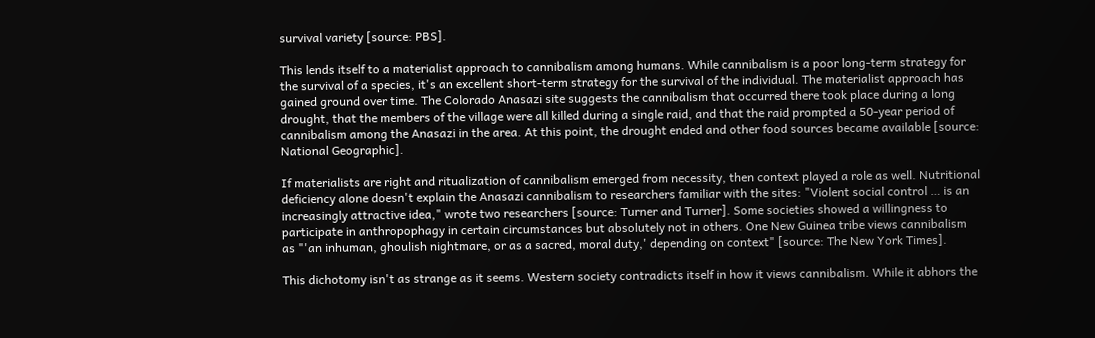survival variety [source: PBS].

This lends itself to a materialist approach to cannibalism among humans. While cannibalism is a poor long-term strategy for the survival of a species, it's an excellent short-term strategy for the survival of the individual. The materialist approach has gained ground over time. The Colorado Anasazi site suggests the cannibalism that occurred there took place during a long drought, that the members of the village were all killed during a single raid, and that the raid prompted a 50-year period of cannibalism among the Anasazi in the area. At this point, the drought ended and other food sources became available [source: National Geographic].

If materialists are right and ritualization of cannibalism emerged from necessity, then context played a role as well. Nutritional deficiency alone doesn't explain the Anasazi cannibalism to researchers familiar with the sites: "Violent social control … is an increasingly attractive idea," wrote two researchers [source: Turner and Turner]. Some societies showed a willingness to participate in anthropophagy in certain circumstances but absolutely not in others. One New Guinea tribe views cannibalism as "'an inhuman, ghoulish nightmare, or as a sacred, moral duty,' depending on context" [source: The New York Times].

This dichotomy isn't as strange as it seems. Western society contradicts itself in how it views cannibalism. While it abhors the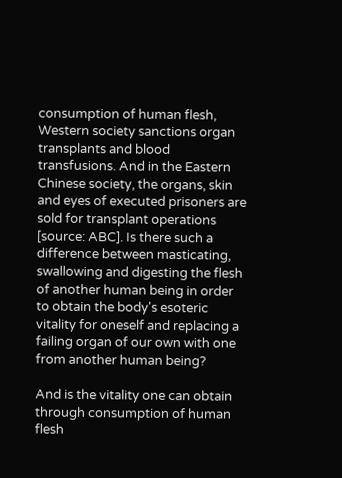consumption of human flesh, Western society sanctions organ transplants and blood transfusions. And in the Eastern Chinese society, the organs, skin and eyes of executed prisoners are sold for transplant operations [source: ABC]. Is there such a difference between masticating, swallowing and digesting the flesh of another human being in order to obtain the body's esoteric vitality for oneself and replacing a failing organ of our own with one from another human being?

And is the vitality one can obtain through consumption of human flesh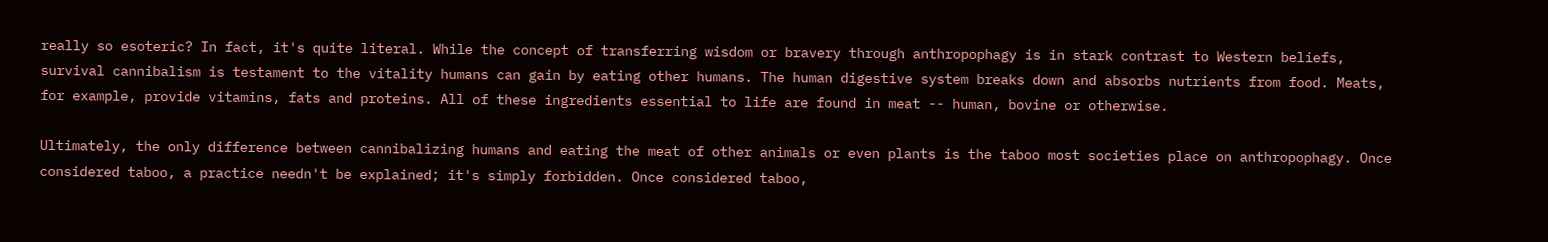really so esoteric? In fact, it's quite literal. While the concept of transferring wisdom or bravery through anthropophagy is in stark contrast to Western beliefs, survival cannibalism is testament to the vitality humans can gain by eating other humans. The human digestive system breaks down and absorbs nutrients from food. Meats, for example, provide vitamins, fats and proteins. All of these ingredients essential to life are found in meat -- human, bovine or otherwise.

Ultimately, the only difference between cannibalizing humans and eating the meat of other animals or even plants is the taboo most societies place on anthropophagy. Once considered taboo, a practice needn't be explained; it's simply forbidden. Once considered taboo,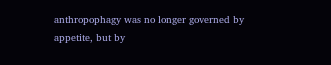anthropophagy was no longer governed by appetite, but by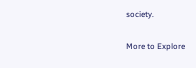society.

More to Explore